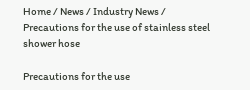Home / News / Industry News / Precautions for the use of stainless steel shower hose

Precautions for the use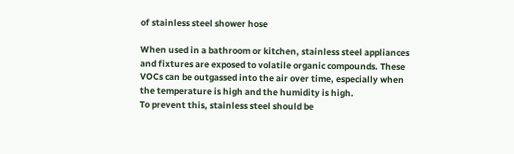of stainless steel shower hose

When used in a bathroom or kitchen, stainless steel appliances and fixtures are exposed to volatile organic compounds. These VOCs can be outgassed into the air over time, especially when the temperature is high and the humidity is high.
To prevent this, stainless steel should be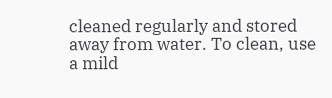cleaned regularly and stored away from water. To clean, use a mild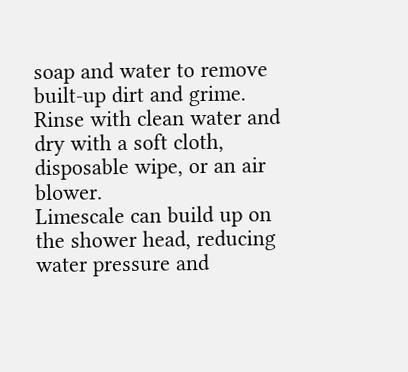soap and water to remove built-up dirt and grime. Rinse with clean water and dry with a soft cloth, disposable wipe, or an air blower.
Limescale can build up on the shower head, reducing water pressure and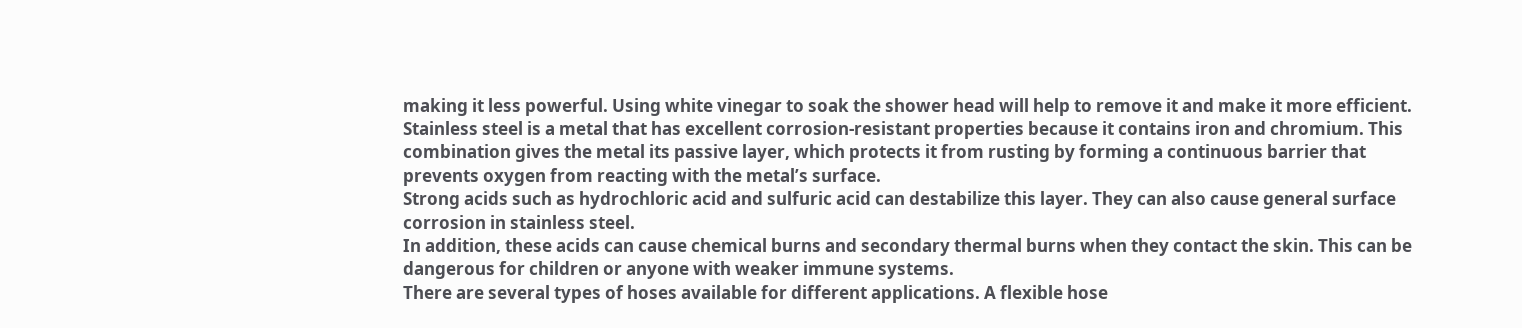making it less powerful. Using white vinegar to soak the shower head will help to remove it and make it more efficient.
Stainless steel is a metal that has excellent corrosion-resistant properties because it contains iron and chromium. This combination gives the metal its passive layer, which protects it from rusting by forming a continuous barrier that prevents oxygen from reacting with the metal’s surface.
Strong acids such as hydrochloric acid and sulfuric acid can destabilize this layer. They can also cause general surface corrosion in stainless steel.
In addition, these acids can cause chemical burns and secondary thermal burns when they contact the skin. This can be dangerous for children or anyone with weaker immune systems.
There are several types of hoses available for different applications. A flexible hose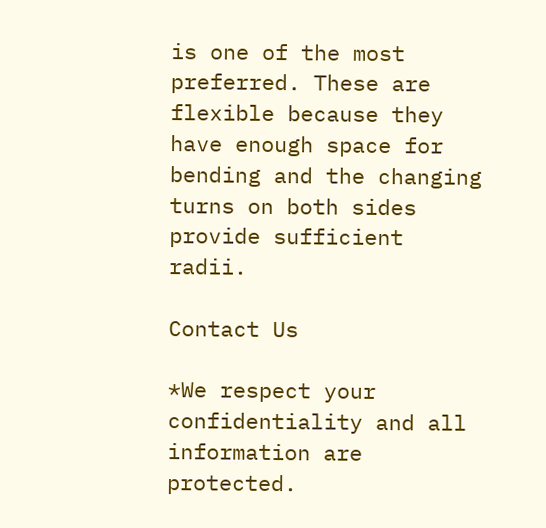is one of the most preferred. These are flexible because they have enough space for bending and the changing turns on both sides provide sufficient radii.

Contact Us

*We respect your confidentiality and all information are protected.